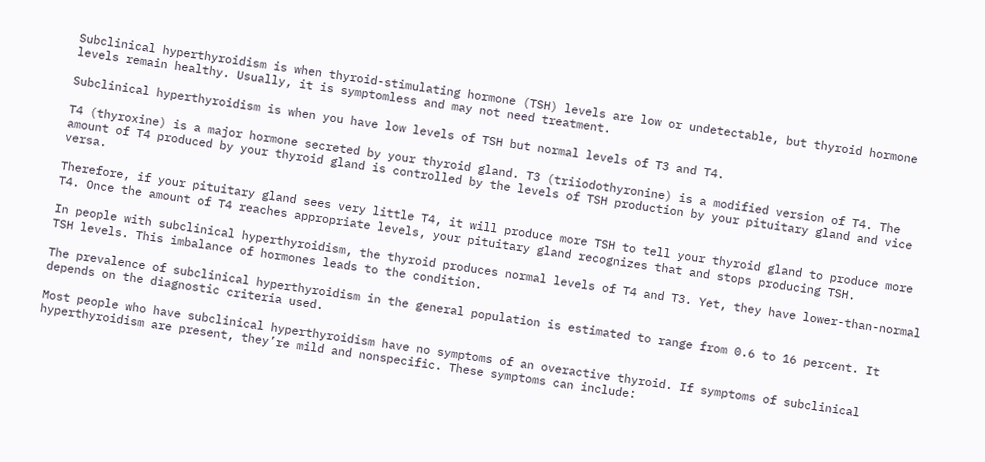Subclinical hyperthyroidism is when thyroid-stimulating hormone (TSH) levels are low or undetectable, but thyroid hormone levels remain healthy. Usually, it is symptomless and may not need treatment.

Subclinical hyperthyroidism is when you have low levels of TSH but normal levels of T3 and T4.

T4 (thyroxine) is a major hormone secreted by your thyroid gland. T3 (triiodothyronine) is a modified version of T4. The amount of T4 produced by your thyroid gland is controlled by the levels of TSH production by your pituitary gland and vice versa.

Therefore, if your pituitary gland sees very little T4, it will produce more TSH to tell your thyroid gland to produce more T4. Once the amount of T4 reaches appropriate levels, your pituitary gland recognizes that and stops producing TSH.

In people with subclinical hyperthyroidism, the thyroid produces normal levels of T4 and T3. Yet, they have lower-than-normal TSH levels. This imbalance of hormones leads to the condition.

The prevalence of subclinical hyperthyroidism in the general population is estimated to range from 0.6 to 16 percent. It depends on the diagnostic criteria used.

Most people who have subclinical hyperthyroidism have no symptoms of an overactive thyroid. If symptoms of subclinical hyperthyroidism are present, they’re mild and nonspecific. These symptoms can include: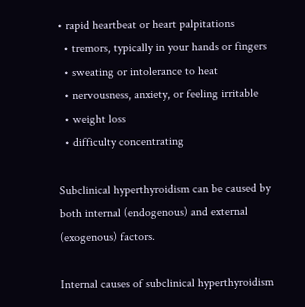• rapid heartbeat or heart palpitations
  • tremors, typically in your hands or fingers
  • sweating or intolerance to heat
  • nervousness, anxiety, or feeling irritable
  • weight loss
  • difficulty concentrating

Subclinical hyperthyroidism can be caused by both internal (endogenous) and external (exogenous) factors.

Internal causes of subclinical hyperthyroidism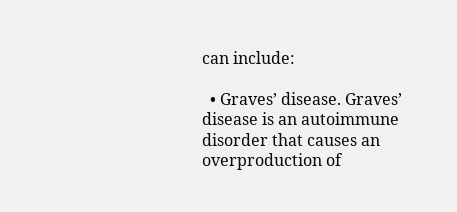can include:

  • Graves’ disease. Graves’ disease is an autoimmune disorder that causes an overproduction of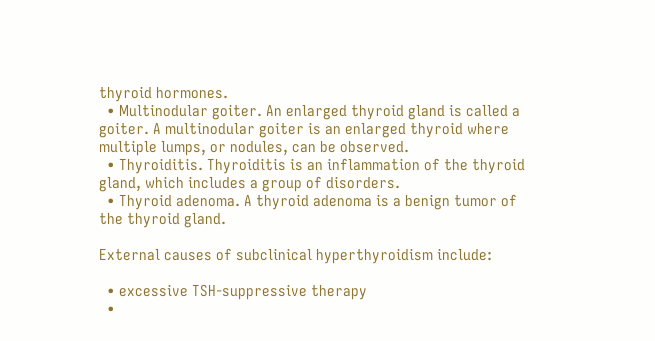thyroid hormones.
  • Multinodular goiter. An enlarged thyroid gland is called a goiter. A multinodular goiter is an enlarged thyroid where multiple lumps, or nodules, can be observed.
  • Thyroiditis. Thyroiditis is an inflammation of the thyroid gland, which includes a group of disorders.
  • Thyroid adenoma. A thyroid adenoma is a benign tumor of the thyroid gland.

External causes of subclinical hyperthyroidism include:

  • excessive TSH-suppressive therapy
  •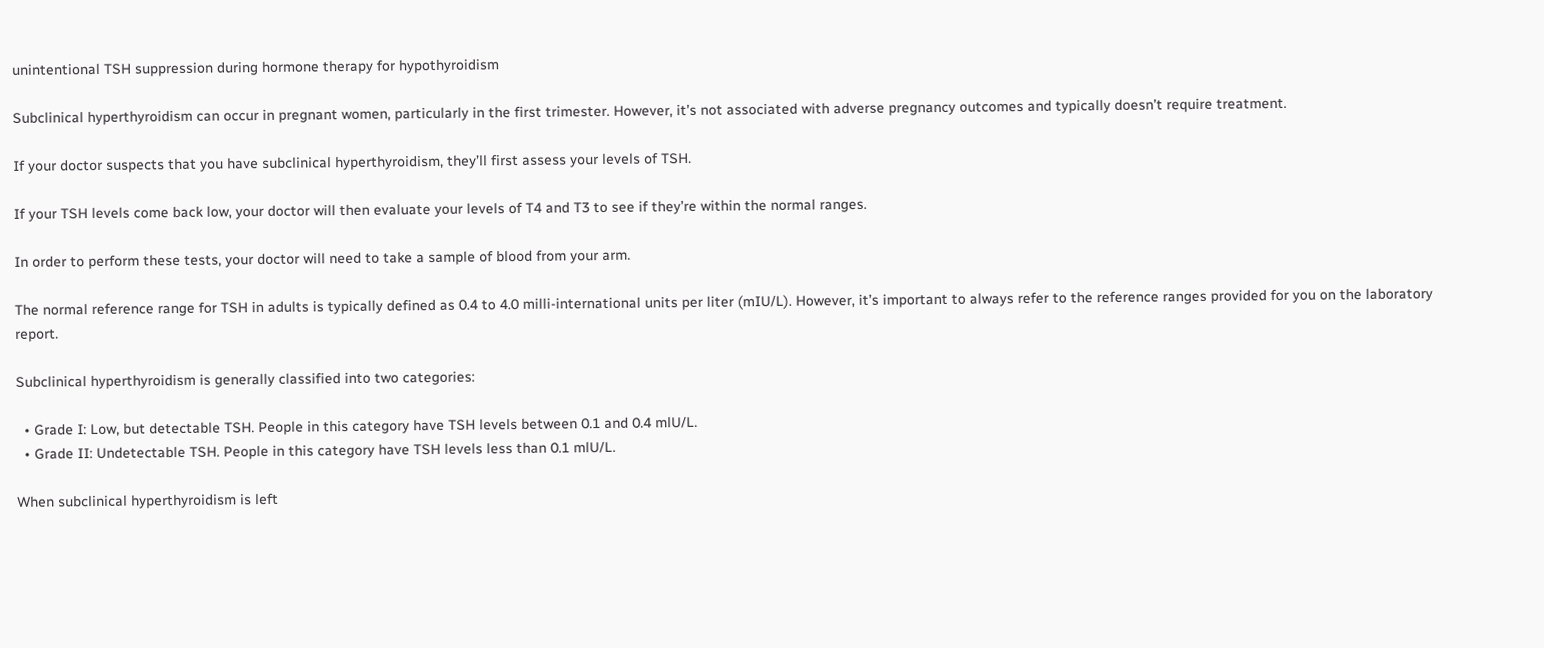unintentional TSH suppression during hormone therapy for hypothyroidism

Subclinical hyperthyroidism can occur in pregnant women, particularly in the first trimester. However, it’s not associated with adverse pregnancy outcomes and typically doesn’t require treatment.

If your doctor suspects that you have subclinical hyperthyroidism, they’ll first assess your levels of TSH.

If your TSH levels come back low, your doctor will then evaluate your levels of T4 and T3 to see if they’re within the normal ranges.

In order to perform these tests, your doctor will need to take a sample of blood from your arm.

The normal reference range for TSH in adults is typically defined as 0.4 to 4.0 milli-international units per liter (mIU/L). However, it’s important to always refer to the reference ranges provided for you on the laboratory report.

Subclinical hyperthyroidism is generally classified into two categories:

  • Grade I: Low, but detectable TSH. People in this category have TSH levels between 0.1 and 0.4 mlU/L.
  • Grade II: Undetectable TSH. People in this category have TSH levels less than 0.1 mlU/L.

When subclinical hyperthyroidism is left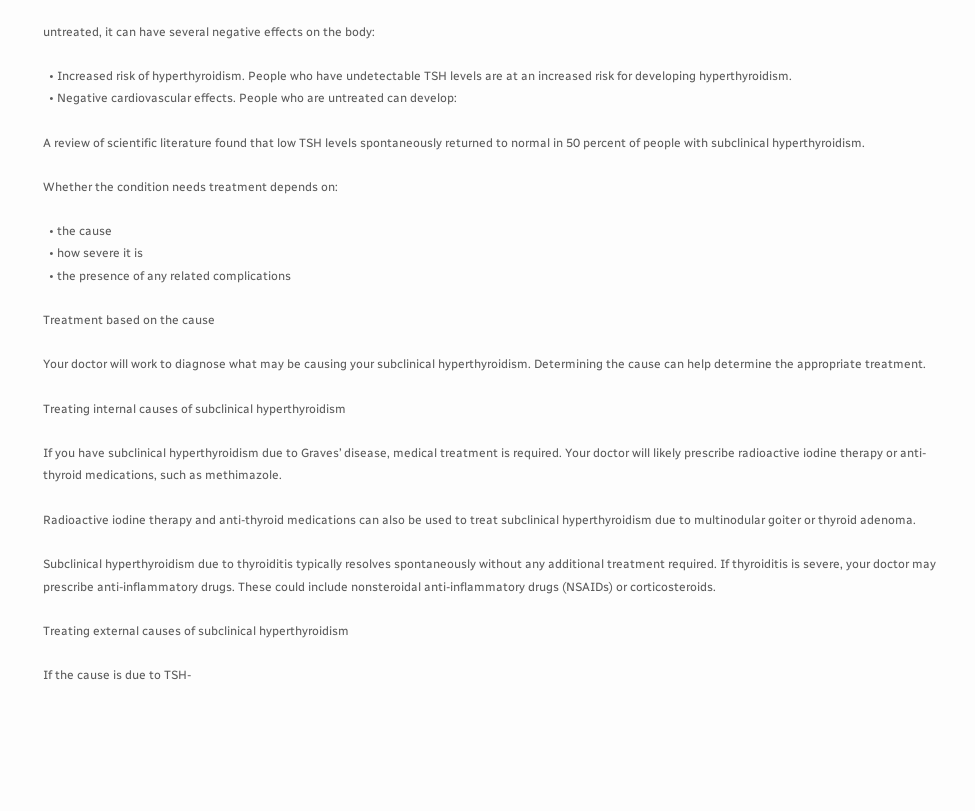untreated, it can have several negative effects on the body:

  • Increased risk of hyperthyroidism. People who have undetectable TSH levels are at an increased risk for developing hyperthyroidism.
  • Negative cardiovascular effects. People who are untreated can develop:

A review of scientific literature found that low TSH levels spontaneously returned to normal in 50 percent of people with subclinical hyperthyroidism.

Whether the condition needs treatment depends on:

  • the cause
  • how severe it is
  • the presence of any related complications

Treatment based on the cause

Your doctor will work to diagnose what may be causing your subclinical hyperthyroidism. Determining the cause can help determine the appropriate treatment.

Treating internal causes of subclinical hyperthyroidism

If you have subclinical hyperthyroidism due to Graves’ disease, medical treatment is required. Your doctor will likely prescribe radioactive iodine therapy or anti-thyroid medications, such as methimazole.

Radioactive iodine therapy and anti-thyroid medications can also be used to treat subclinical hyperthyroidism due to multinodular goiter or thyroid adenoma.

Subclinical hyperthyroidism due to thyroiditis typically resolves spontaneously without any additional treatment required. If thyroiditis is severe, your doctor may prescribe anti-inflammatory drugs. These could include nonsteroidal anti-inflammatory drugs (NSAIDs) or corticosteroids.

Treating external causes of subclinical hyperthyroidism

If the cause is due to TSH-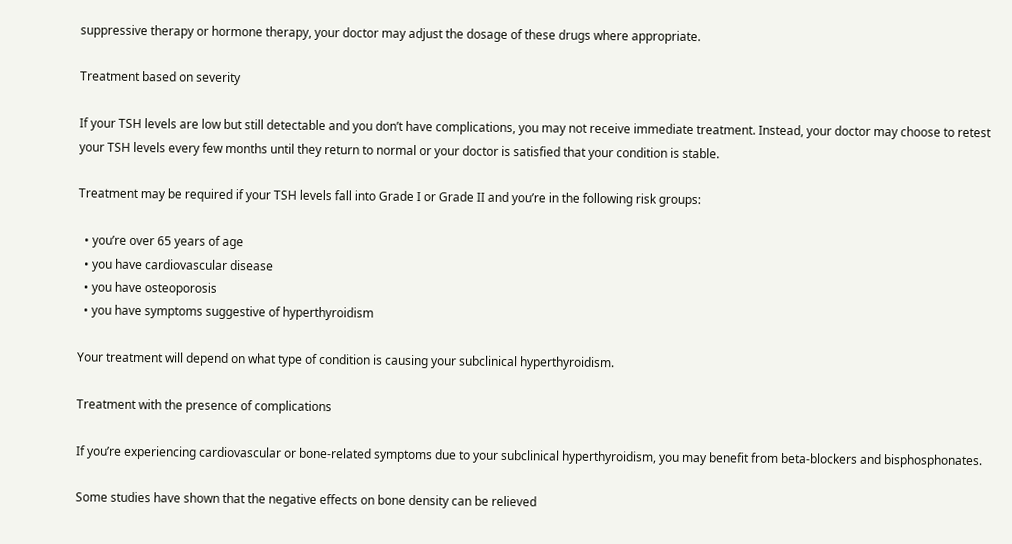suppressive therapy or hormone therapy, your doctor may adjust the dosage of these drugs where appropriate.

Treatment based on severity

If your TSH levels are low but still detectable and you don’t have complications, you may not receive immediate treatment. Instead, your doctor may choose to retest your TSH levels every few months until they return to normal or your doctor is satisfied that your condition is stable.

Treatment may be required if your TSH levels fall into Grade I or Grade II and you’re in the following risk groups:

  • you’re over 65 years of age
  • you have cardiovascular disease
  • you have osteoporosis
  • you have symptoms suggestive of hyperthyroidism

Your treatment will depend on what type of condition is causing your subclinical hyperthyroidism.

Treatment with the presence of complications

If you’re experiencing cardiovascular or bone-related symptoms due to your subclinical hyperthyroidism, you may benefit from beta-blockers and bisphosphonates.

Some studies have shown that the negative effects on bone density can be relieved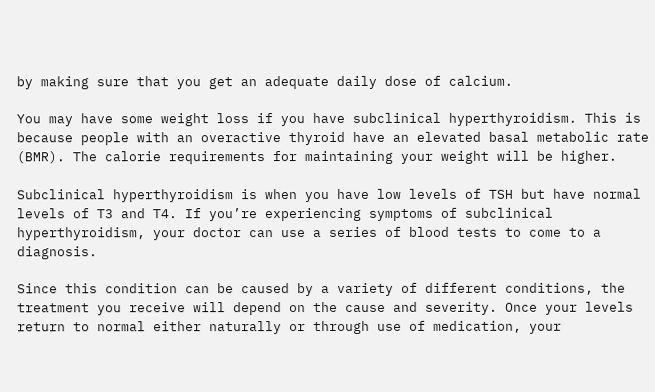by making sure that you get an adequate daily dose of calcium.

You may have some weight loss if you have subclinical hyperthyroidism. This is because people with an overactive thyroid have an elevated basal metabolic rate (BMR). The calorie requirements for maintaining your weight will be higher.

Subclinical hyperthyroidism is when you have low levels of TSH but have normal levels of T3 and T4. If you’re experiencing symptoms of subclinical hyperthyroidism, your doctor can use a series of blood tests to come to a diagnosis.

Since this condition can be caused by a variety of different conditions, the treatment you receive will depend on the cause and severity. Once your levels return to normal either naturally or through use of medication, your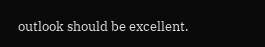outlook should be excellent.